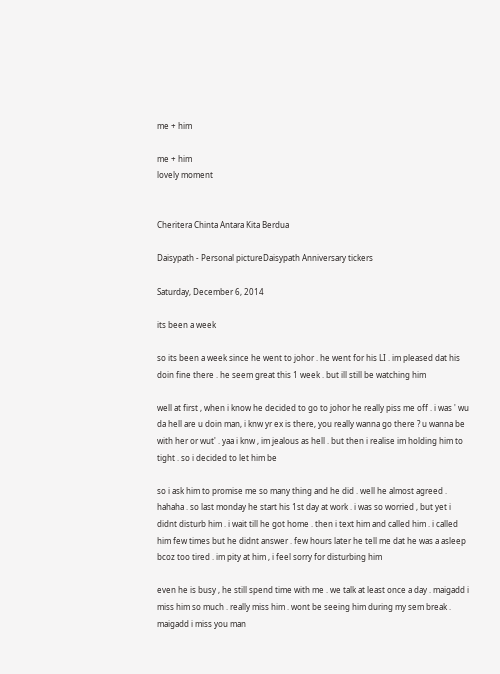me + him

me + him
lovely moment


Cheritera Chinta Antara Kita Berdua

Daisypath - Personal pictureDaisypath Anniversary tickers

Saturday, December 6, 2014

its been a week

so its been a week since he went to johor . he went for his LI . im pleased dat his doin fine there . he seem great this 1 week . but ill still be watching him

well at first , when i know he decided to go to johor he really piss me off . i was ' wu da hell are u doin man, i knw yr ex is there, you really wanna go there ? u wanna be with her or wut' . yaa i knw , im jealous as hell . but then i realise im holding him to tight . so i decided to let him be

so i ask him to promise me so many thing and he did . well he almost agreed . hahaha . so last monday he start his 1st day at work . i was so worried , but yet i didnt disturb him . i wait till he got home . then i text him and called him . i called him few times but he didnt answer . few hours later he tell me dat he was a asleep bcoz too tired . im pity at him , i feel sorry for disturbing him

even he is busy , he still spend time with me . we talk at least once a day . maigadd i miss him so much . really miss him . wont be seeing him during my sem break . maigadd i miss you man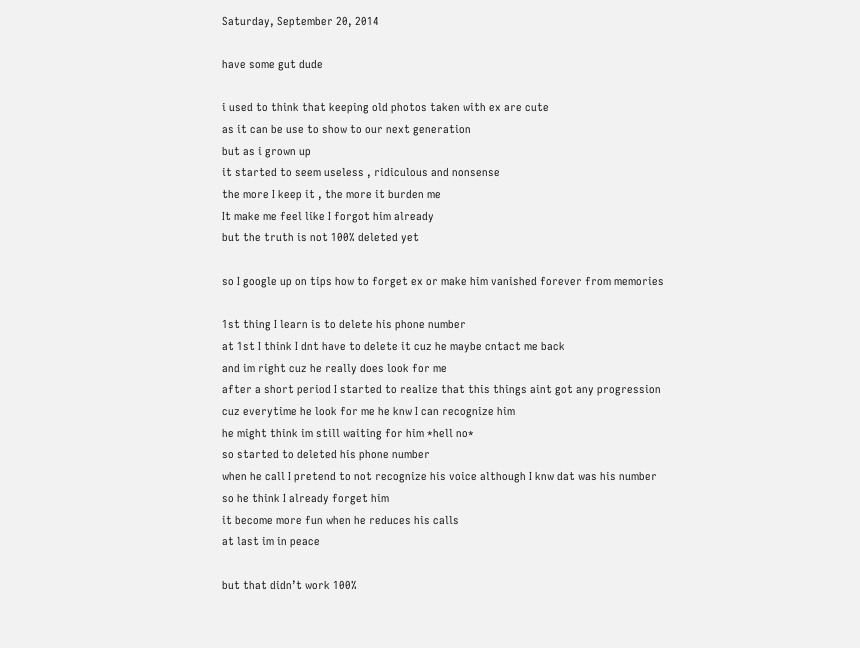Saturday, September 20, 2014

have some gut dude

i used to think that keeping old photos taken with ex are cute
as it can be use to show to our next generation
but as i grown up
it started to seem useless , ridiculous and nonsense
the more I keep it , the more it burden me
It make me feel like I forgot him already
but the truth is not 100% deleted yet

so I google up on tips how to forget ex or make him vanished forever from memories

1st thing I learn is to delete his phone number
at 1st I think I dnt have to delete it cuz he maybe cntact me back
and im right cuz he really does look for me
after a short period I started to realize that this things aint got any progression
cuz everytime he look for me he knw I can recognize him
he might think im still waiting for him *hell no*
so started to deleted his phone number
when he call I pretend to not recognize his voice although I knw dat was his number
so he think I already forget him
it become more fun when he reduces his calls
at last im in peace

but that didn’t work 100%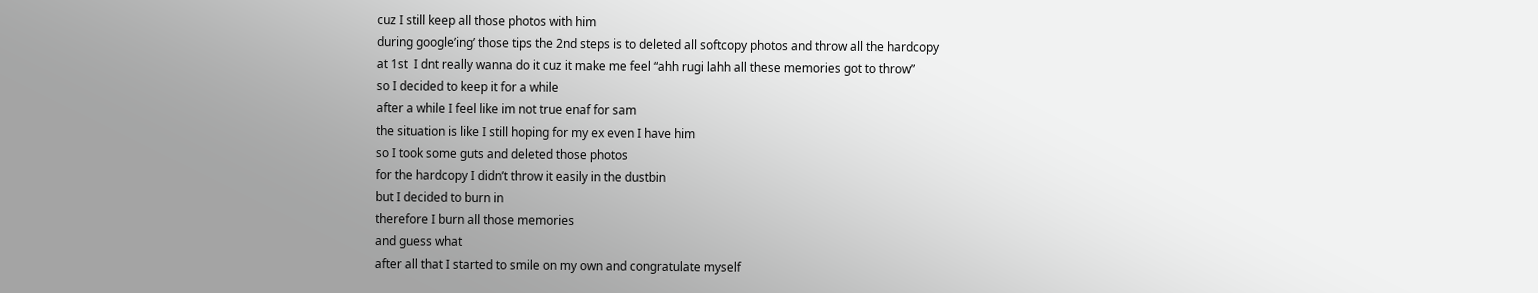cuz I still keep all those photos with him
during google’ing’ those tips the 2nd steps is to deleted all softcopy photos and throw all the hardcopy
at 1st  I dnt really wanna do it cuz it make me feel “ahh rugi lahh all these memories got to throw”
so I decided to keep it for a while
after a while I feel like im not true enaf for sam
the situation is like I still hoping for my ex even I have him
so I took some guts and deleted those photos
for the hardcopy I didn’t throw it easily in the dustbin
but I decided to burn in
therefore I burn all those memories
and guess what
after all that I started to smile on my own and congratulate myself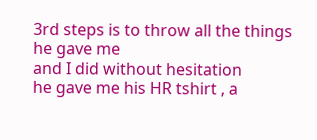3rd steps is to throw all the things he gave me
and I did without hesitation
he gave me his HR tshirt , a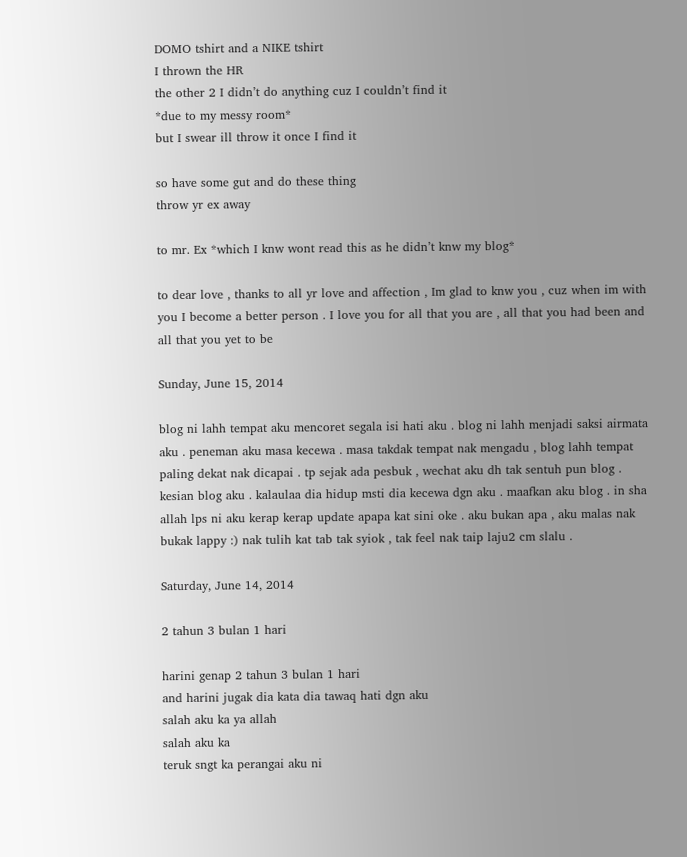DOMO tshirt and a NIKE tshirt
I thrown the HR
the other 2 I didn’t do anything cuz I couldn’t find it
*due to my messy room*
but I swear ill throw it once I find it

so have some gut and do these thing
throw yr ex away

to mr. Ex *which I knw wont read this as he didn’t knw my blog*

to dear love , thanks to all yr love and affection , Im glad to knw you , cuz when im with you I become a better person . I love you for all that you are , all that you had been and all that you yet to be

Sunday, June 15, 2014

blog ni lahh tempat aku mencoret segala isi hati aku . blog ni lahh menjadi saksi airmata aku . peneman aku masa kecewa . masa takdak tempat nak mengadu , blog lahh tempat paling dekat nak dicapai . tp sejak ada pesbuk , wechat aku dh tak sentuh pun blog . kesian blog aku . kalaulaa dia hidup msti dia kecewa dgn aku . maafkan aku blog . in sha allah lps ni aku kerap kerap update apapa kat sini oke . aku bukan apa , aku malas nak bukak lappy :) nak tulih kat tab tak syiok , tak feel nak taip laju2 cm slalu .

Saturday, June 14, 2014

2 tahun 3 bulan 1 hari

harini genap 2 tahun 3 bulan 1 hari
and harini jugak dia kata dia tawaq hati dgn aku
salah aku ka ya allah
salah aku ka
teruk sngt ka perangai aku ni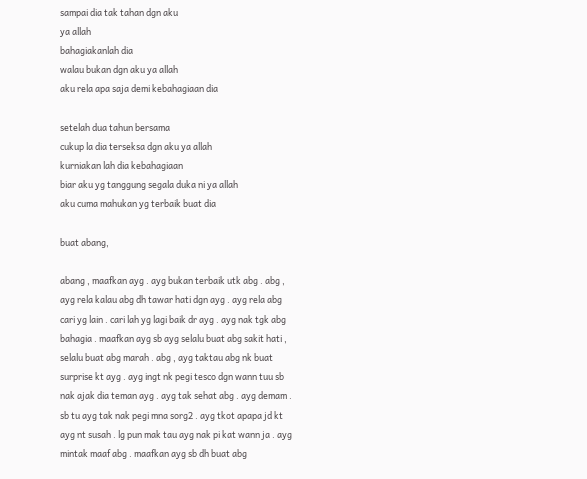sampai dia tak tahan dgn aku
ya allah
bahagiakanlah dia
walau bukan dgn aku ya allah
aku rela apa saja demi kebahagiaan dia

setelah dua tahun bersama
cukup la dia terseksa dgn aku ya allah
kurniakan lah dia kebahagiaan
biar aku yg tanggung segala duka ni ya allah
aku cuma mahukan yg terbaik buat dia

buat abang,

abang , maafkan ayg . ayg bukan terbaik utk abg . abg , ayg rela kalau abg dh tawar hati dgn ayg . ayg rela abg cari yg lain . cari lah yg lagi baik dr ayg . ayg nak tgk abg bahagia . maafkan ayg sb ayg selalu buat abg sakit hati , selalu buat abg marah . abg , ayg taktau abg nk buat surprise kt ayg . ayg ingt nk pegi tesco dgn wann tuu sb nak ajak dia teman ayg . ayg tak sehat abg . ayg demam . sb tu ayg tak nak pegi mna sorg2 . ayg tkot apapa jd kt ayg nt susah . lg pun mak tau ayg nak pi kat wann ja . ayg mintak maaf abg . maafkan ayg sb dh buat abg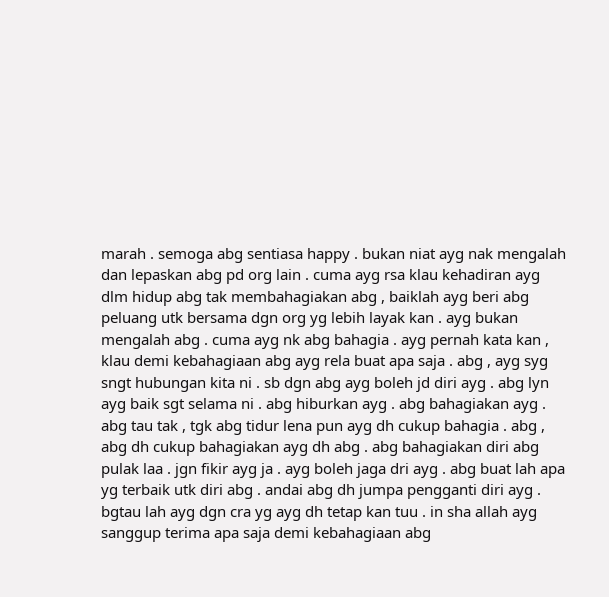marah . semoga abg sentiasa happy . bukan niat ayg nak mengalah dan lepaskan abg pd org lain . cuma ayg rsa klau kehadiran ayg dlm hidup abg tak membahagiakan abg , baiklah ayg beri abg peluang utk bersama dgn org yg lebih layak kan . ayg bukan mengalah abg . cuma ayg nk abg bahagia . ayg pernah kata kan , klau demi kebahagiaan abg ayg rela buat apa saja . abg , ayg syg sngt hubungan kita ni . sb dgn abg ayg boleh jd diri ayg . abg lyn ayg baik sgt selama ni . abg hiburkan ayg . abg bahagiakan ayg . abg tau tak , tgk abg tidur lena pun ayg dh cukup bahagia . abg , abg dh cukup bahagiakan ayg dh abg . abg bahagiakan diri abg pulak laa . jgn fikir ayg ja . ayg boleh jaga dri ayg . abg buat lah apa yg terbaik utk diri abg . andai abg dh jumpa pengganti diri ayg . bgtau lah ayg dgn cra yg ayg dh tetap kan tuu . in sha allah ayg sanggup terima apa saja demi kebahagiaan abg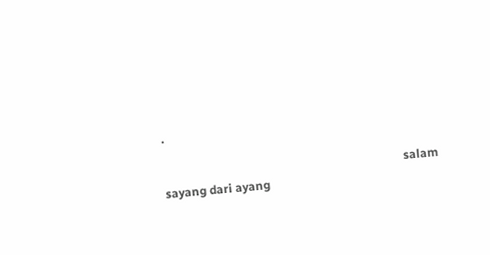.

                                                                                salam sayang dari ayang